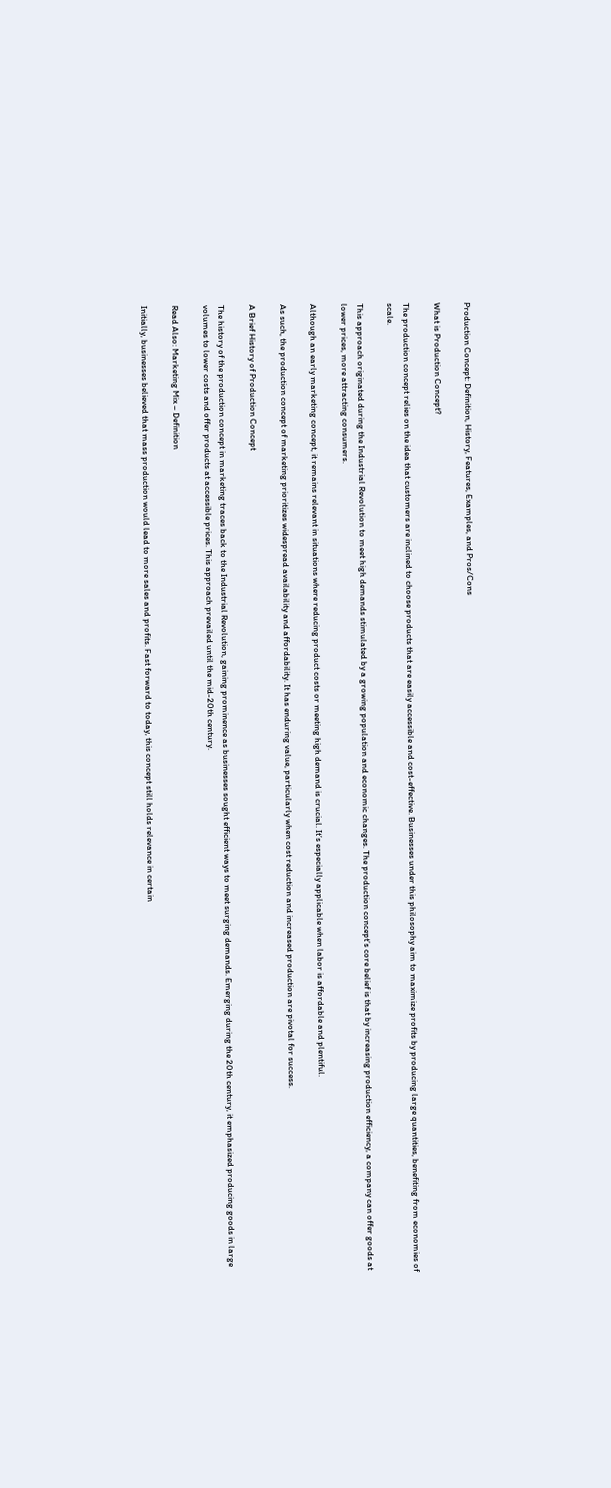Production Concept: Definition, History, Features, Examples, and Pros/Cons

What is Production Concept?

The production concept relies on the idea that customers are inclined to choose products that are easily accessible and cost-effective. Businesses under this philosophy aim to maximize profits by producing large quantities, benefiting from economies of scale.

This approach originated during the Industrial Revolution to meet high demands stimulated by a growing population and economic changes. The production concept’s core belief is that by increasing production efficiency, a company can offer goods at lower prices, more attracting consumers.

Although an early marketing concept, it remains relevant in situations where reducing product costs or meeting high demand is crucial. It’s especially applicable when labor is affordable and plentiful.

As such, the production concept of marketing prioritizes widespread availability and affordability. It has enduring value, particularly when cost reduction and increased production are pivotal for success.

A Brief History of Production Concept

The history of the production concept in marketing traces back to the Industrial Revolution, gaining prominence as businesses sought efficient ways to meet surging demands. Emerging during the 20th century, it emphasized producing goods in large volumes to lower costs and offer products at accessible prices. This approach prevailed until the mid-20th century.

Read Also: Marketing Mix – Definition

Initially, businesses believed that mass production would lead to more sales and profits. Fast forward to today, this concept still holds relevance in certain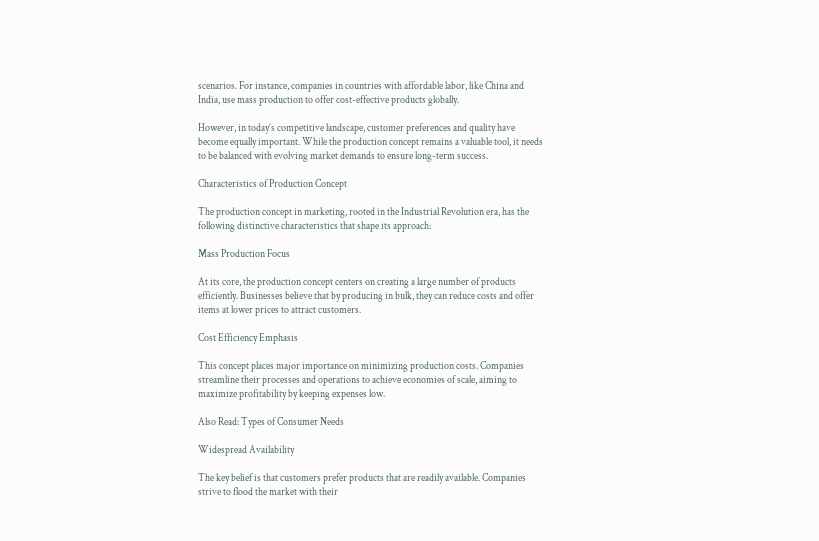scenarios. For instance, companies in countries with affordable labor, like China and India, use mass production to offer cost-effective products globally.

However, in today’s competitive landscape, customer preferences and quality have become equally important. While the production concept remains a valuable tool, it needs to be balanced with evolving market demands to ensure long-term success.

Characteristics of Production Concept

The production concept in marketing, rooted in the Industrial Revolution era, has the following distinctive characteristics that shape its approach:

Mass Production Focus

At its core, the production concept centers on creating a large number of products efficiently. Businesses believe that by producing in bulk, they can reduce costs and offer items at lower prices to attract customers.

Cost Efficiency Emphasis

This concept places major importance on minimizing production costs. Companies streamline their processes and operations to achieve economies of scale, aiming to maximize profitability by keeping expenses low.

Also Read: Types of Consumer Needs

Widespread Availability

The key belief is that customers prefer products that are readily available. Companies strive to flood the market with their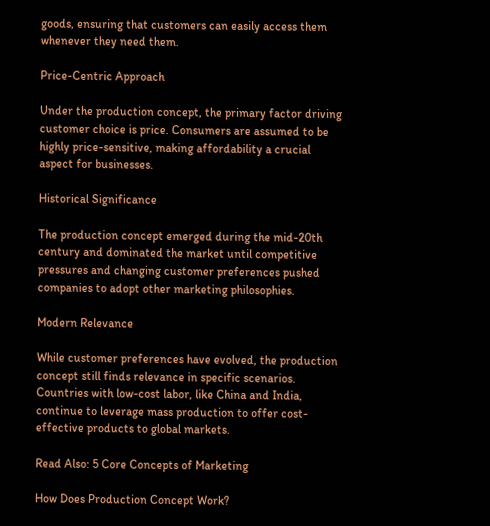goods, ensuring that customers can easily access them whenever they need them.

Price-Centric Approach

Under the production concept, the primary factor driving customer choice is price. Consumers are assumed to be highly price-sensitive, making affordability a crucial aspect for businesses.

Historical Significance

The production concept emerged during the mid-20th century and dominated the market until competitive pressures and changing customer preferences pushed companies to adopt other marketing philosophies.

Modern Relevance

While customer preferences have evolved, the production concept still finds relevance in specific scenarios. Countries with low-cost labor, like China and India, continue to leverage mass production to offer cost-effective products to global markets.

Read Also: 5 Core Concepts of Marketing

How Does Production Concept Work?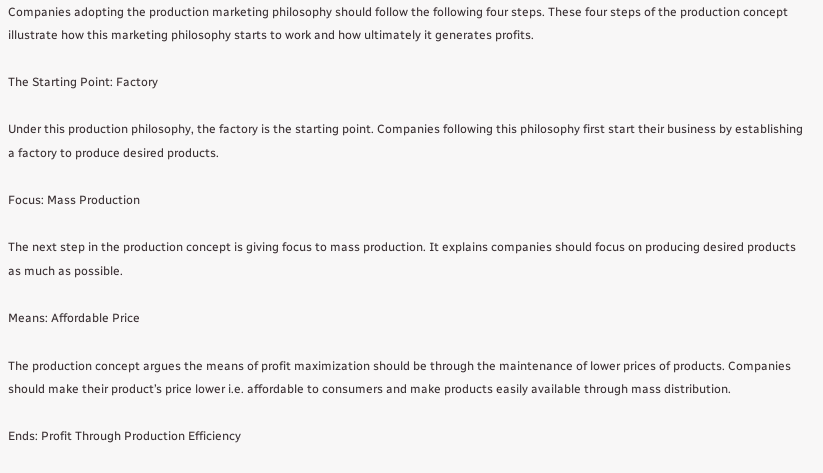Companies adopting the production marketing philosophy should follow the following four steps. These four steps of the production concept illustrate how this marketing philosophy starts to work and how ultimately it generates profits.

The Starting Point: Factory

Under this production philosophy, the factory is the starting point. Companies following this philosophy first start their business by establishing a factory to produce desired products.

Focus: Mass Production

The next step in the production concept is giving focus to mass production. It explains companies should focus on producing desired products as much as possible.

Means: Affordable Price

The production concept argues the means of profit maximization should be through the maintenance of lower prices of products. Companies should make their product’s price lower i.e. affordable to consumers and make products easily available through mass distribution.

Ends: Profit Through Production Efficiency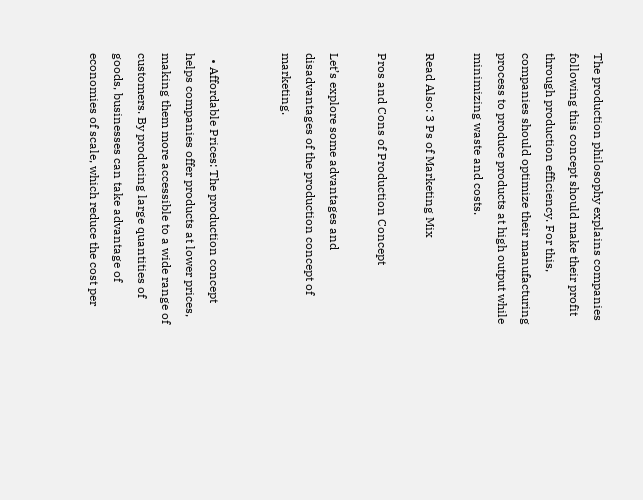The production philosophy explains companies following this concept should make their profit through production efficiency. For this, companies should optimize their manufacturing process to produce products at high output while minimizing waste and costs.

Read Also: 3 Ps of Marketing Mix

Pros and Cons of Production Concept

Let’s explore some advantages and disadvantages of the production concept of marketing.


  • Affordable Prices: The production concept helps companies offer products at lower prices, making them more accessible to a wide range of customers. By producing large quantities of goods, businesses can take advantage of economies of scale, which reduce the cost per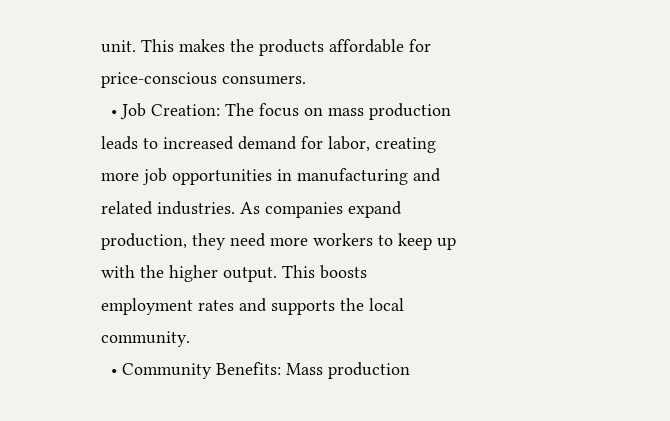unit. This makes the products affordable for price-conscious consumers.
  • Job Creation: The focus on mass production leads to increased demand for labor, creating more job opportunities in manufacturing and related industries. As companies expand production, they need more workers to keep up with the higher output. This boosts employment rates and supports the local community.
  • Community Benefits: Mass production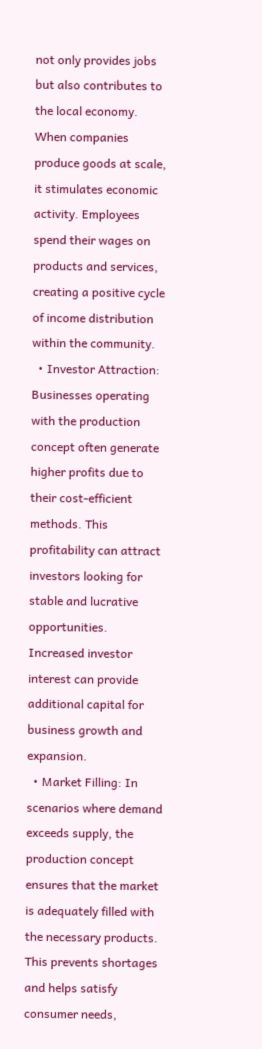not only provides jobs but also contributes to the local economy. When companies produce goods at scale, it stimulates economic activity. Employees spend their wages on products and services, creating a positive cycle of income distribution within the community.
  • Investor Attraction: Businesses operating with the production concept often generate higher profits due to their cost-efficient methods. This profitability can attract investors looking for stable and lucrative opportunities. Increased investor interest can provide additional capital for business growth and expansion.
  • Market Filling: In scenarios where demand exceeds supply, the production concept ensures that the market is adequately filled with the necessary products. This prevents shortages and helps satisfy consumer needs,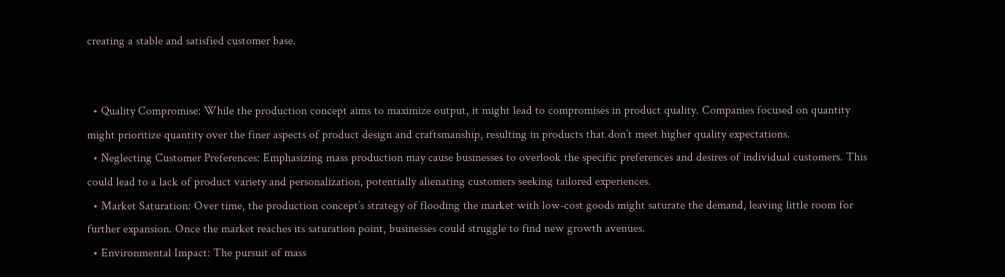creating a stable and satisfied customer base.


  • Quality Compromise: While the production concept aims to maximize output, it might lead to compromises in product quality. Companies focused on quantity might prioritize quantity over the finer aspects of product design and craftsmanship, resulting in products that don’t meet higher quality expectations.
  • Neglecting Customer Preferences: Emphasizing mass production may cause businesses to overlook the specific preferences and desires of individual customers. This could lead to a lack of product variety and personalization, potentially alienating customers seeking tailored experiences.
  • Market Saturation: Over time, the production concept’s strategy of flooding the market with low-cost goods might saturate the demand, leaving little room for further expansion. Once the market reaches its saturation point, businesses could struggle to find new growth avenues.
  • Environmental Impact: The pursuit of mass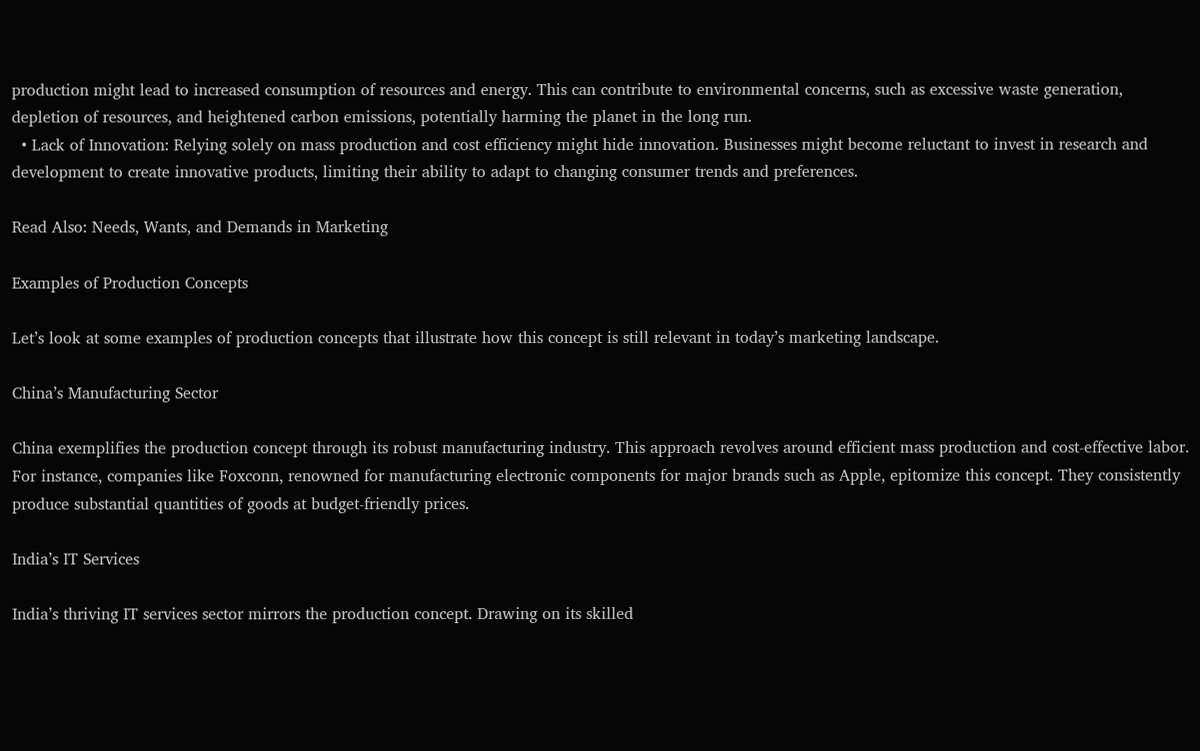production might lead to increased consumption of resources and energy. This can contribute to environmental concerns, such as excessive waste generation, depletion of resources, and heightened carbon emissions, potentially harming the planet in the long run.
  • Lack of Innovation: Relying solely on mass production and cost efficiency might hide innovation. Businesses might become reluctant to invest in research and development to create innovative products, limiting their ability to adapt to changing consumer trends and preferences.

Read Also: Needs, Wants, and Demands in Marketing

Examples of Production Concepts

Let’s look at some examples of production concepts that illustrate how this concept is still relevant in today’s marketing landscape.

China’s Manufacturing Sector

China exemplifies the production concept through its robust manufacturing industry. This approach revolves around efficient mass production and cost-effective labor. For instance, companies like Foxconn, renowned for manufacturing electronic components for major brands such as Apple, epitomize this concept. They consistently produce substantial quantities of goods at budget-friendly prices.

India’s IT Services

India’s thriving IT services sector mirrors the production concept. Drawing on its skilled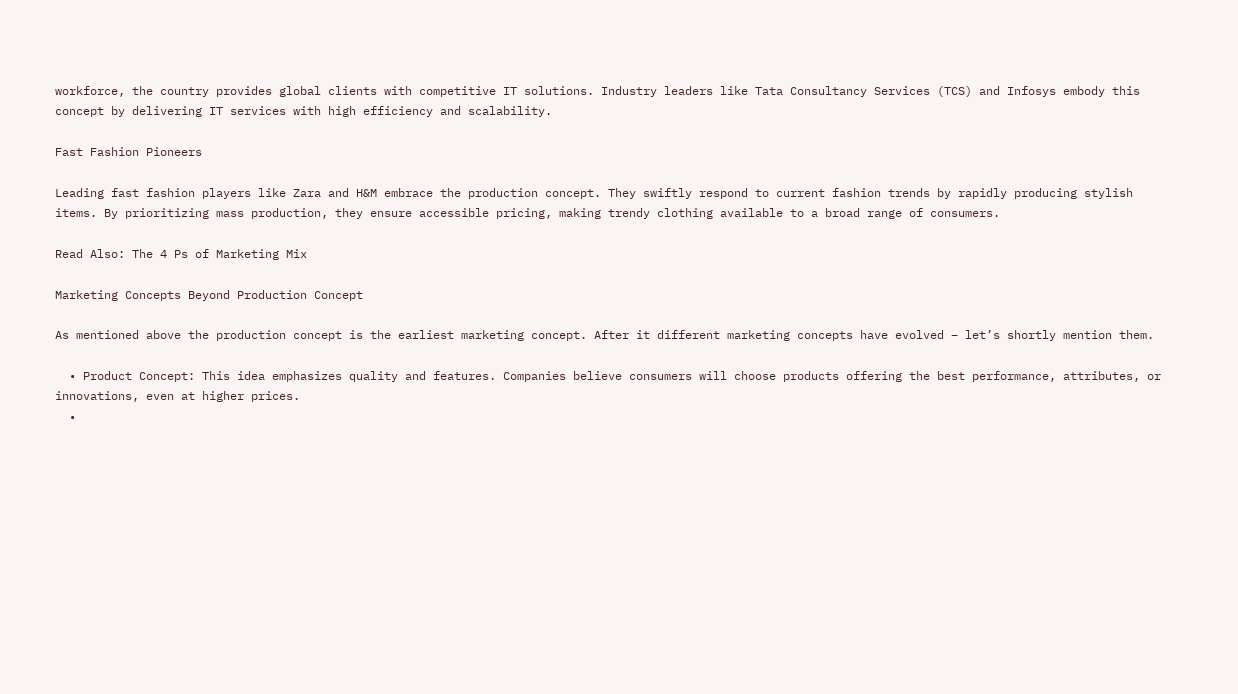workforce, the country provides global clients with competitive IT solutions. Industry leaders like Tata Consultancy Services (TCS) and Infosys embody this concept by delivering IT services with high efficiency and scalability.

Fast Fashion Pioneers

Leading fast fashion players like Zara and H&M embrace the production concept. They swiftly respond to current fashion trends by rapidly producing stylish items. By prioritizing mass production, they ensure accessible pricing, making trendy clothing available to a broad range of consumers.

Read Also: The 4 Ps of Marketing Mix

Marketing Concepts Beyond Production Concept

As mentioned above the production concept is the earliest marketing concept. After it different marketing concepts have evolved – let’s shortly mention them.

  • Product Concept: This idea emphasizes quality and features. Companies believe consumers will choose products offering the best performance, attributes, or innovations, even at higher prices.
  •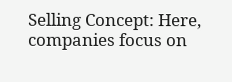Selling Concept: Here, companies focus on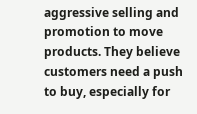aggressive selling and promotion to move products. They believe customers need a push to buy, especially for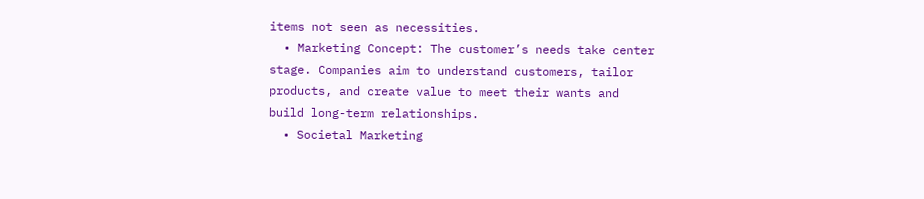items not seen as necessities.
  • Marketing Concept: The customer’s needs take center stage. Companies aim to understand customers, tailor products, and create value to meet their wants and build long-term relationships.
  • Societal Marketing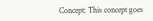Concept: This concept goes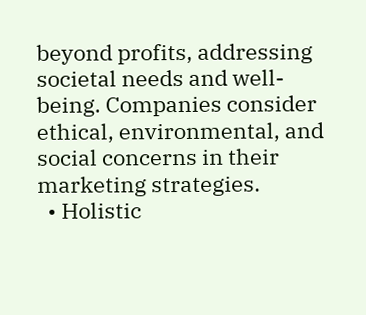beyond profits, addressing societal needs and well-being. Companies consider ethical, environmental, and social concerns in their marketing strategies.
  • Holistic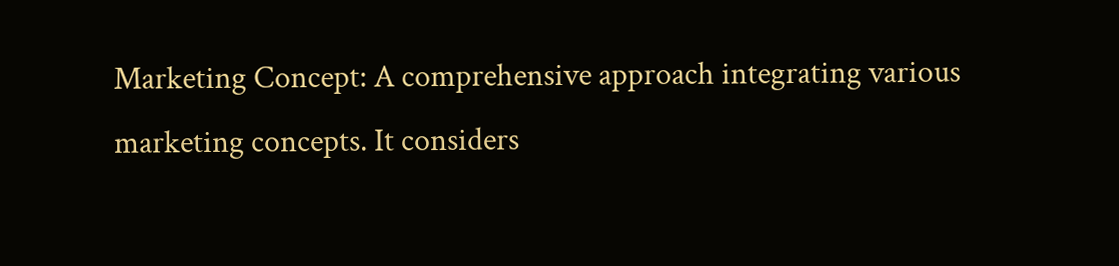Marketing Concept: A comprehensive approach integrating various marketing concepts. It considers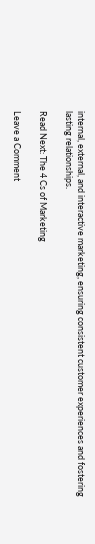internal, external, and interactive marketing, ensuring consistent customer experiences and fostering lasting relationships.

Read Next: The 4 Cs of Marketing

Leave a Comment